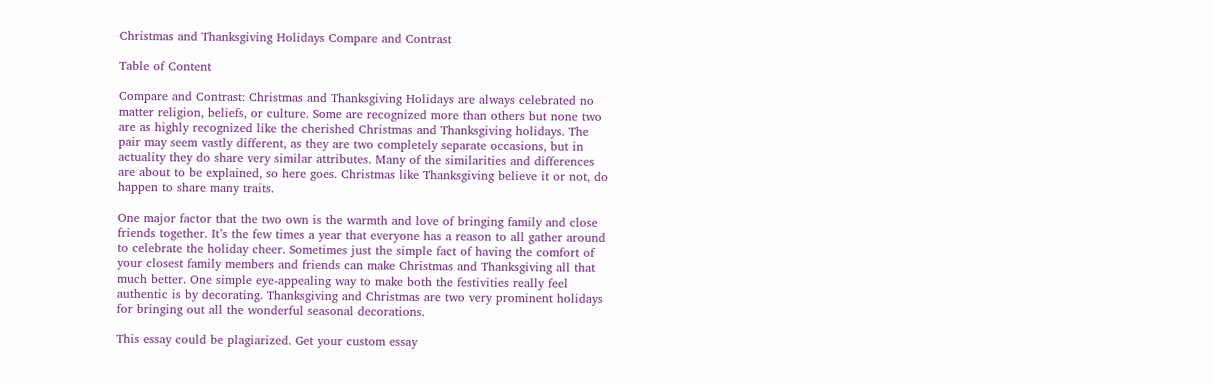Christmas and Thanksgiving Holidays Compare and Contrast

Table of Content

Compare and Contrast: Christmas and Thanksgiving Holidays are always celebrated no matter religion, beliefs, or culture. Some are recognized more than others but none two are as highly recognized like the cherished Christmas and Thanksgiving holidays. The pair may seem vastly different, as they are two completely separate occasions, but in actuality they do share very similar attributes. Many of the similarities and differences are about to be explained, so here goes. Christmas like Thanksgiving believe it or not, do happen to share many traits.

One major factor that the two own is the warmth and love of bringing family and close friends together. It’s the few times a year that everyone has a reason to all gather around to celebrate the holiday cheer. Sometimes just the simple fact of having the comfort of your closest family members and friends can make Christmas and Thanksgiving all that much better. One simple eye-appealing way to make both the festivities really feel authentic is by decorating. Thanksgiving and Christmas are two very prominent holidays for bringing out all the wonderful seasonal decorations.

This essay could be plagiarized. Get your custom essay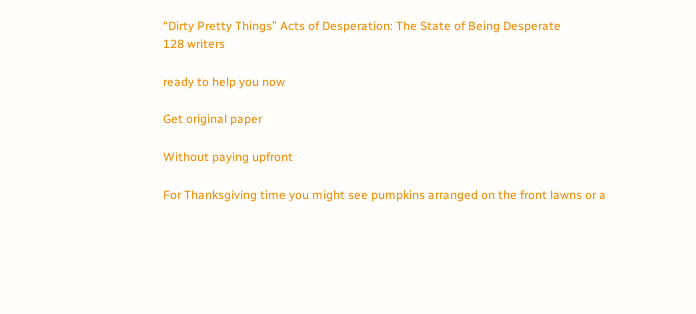“Dirty Pretty Things” Acts of Desperation: The State of Being Desperate
128 writers

ready to help you now

Get original paper

Without paying upfront

For Thanksgiving time you might see pumpkins arranged on the front lawns or a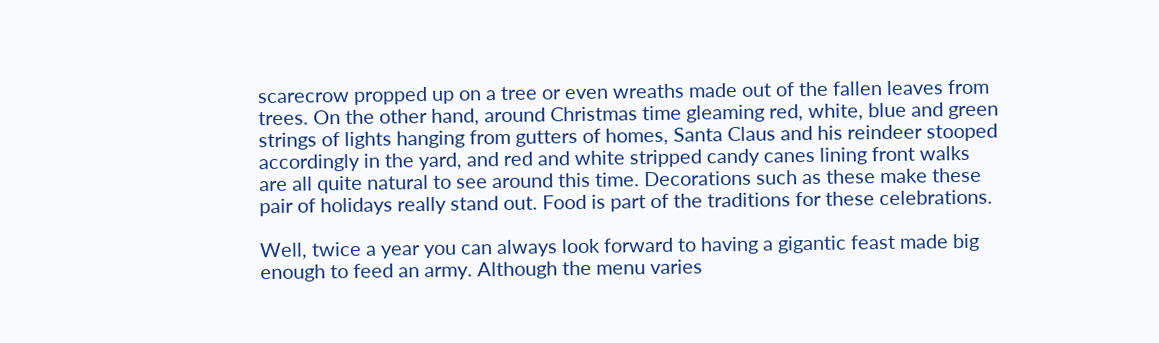scarecrow propped up on a tree or even wreaths made out of the fallen leaves from trees. On the other hand, around Christmas time gleaming red, white, blue and green strings of lights hanging from gutters of homes, Santa Claus and his reindeer stooped accordingly in the yard, and red and white stripped candy canes lining front walks are all quite natural to see around this time. Decorations such as these make these pair of holidays really stand out. Food is part of the traditions for these celebrations.

Well, twice a year you can always look forward to having a gigantic feast made big enough to feed an army. Although the menu varies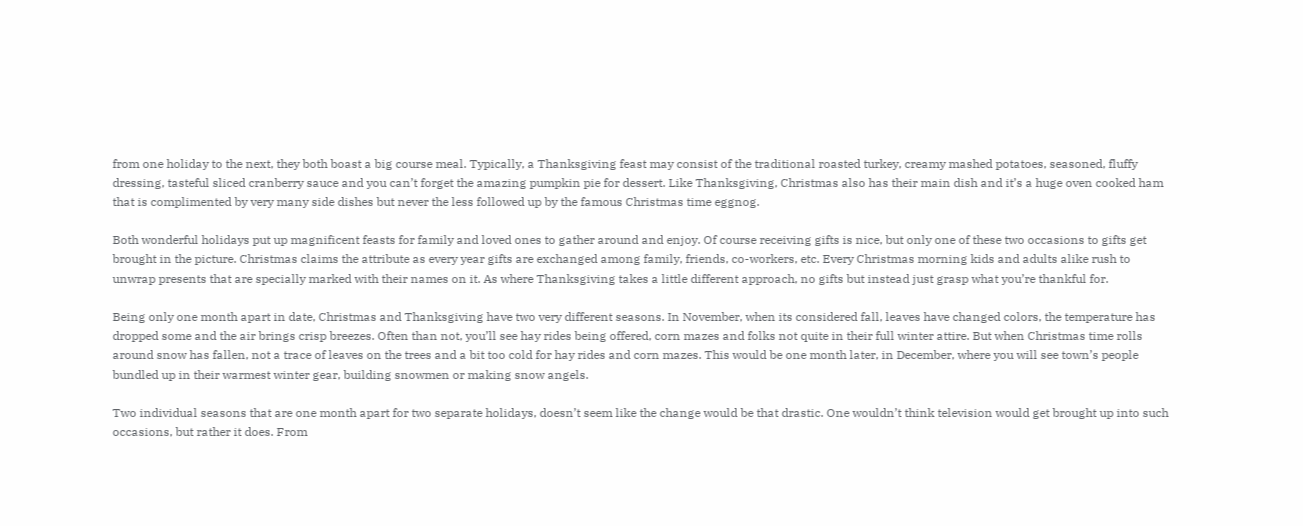from one holiday to the next, they both boast a big course meal. Typically, a Thanksgiving feast may consist of the traditional roasted turkey, creamy mashed potatoes, seasoned, fluffy dressing, tasteful sliced cranberry sauce and you can’t forget the amazing pumpkin pie for dessert. Like Thanksgiving, Christmas also has their main dish and it’s a huge oven cooked ham that is complimented by very many side dishes but never the less followed up by the famous Christmas time eggnog.

Both wonderful holidays put up magnificent feasts for family and loved ones to gather around and enjoy. Of course receiving gifts is nice, but only one of these two occasions to gifts get brought in the picture. Christmas claims the attribute as every year gifts are exchanged among family, friends, co-workers, etc. Every Christmas morning kids and adults alike rush to unwrap presents that are specially marked with their names on it. As where Thanksgiving takes a little different approach, no gifts but instead just grasp what you’re thankful for.

Being only one month apart in date, Christmas and Thanksgiving have two very different seasons. In November, when its considered fall, leaves have changed colors, the temperature has dropped some and the air brings crisp breezes. Often than not, you’ll see hay rides being offered, corn mazes and folks not quite in their full winter attire. But when Christmas time rolls around snow has fallen, not a trace of leaves on the trees and a bit too cold for hay rides and corn mazes. This would be one month later, in December, where you will see town’s people bundled up in their warmest winter gear, building snowmen or making snow angels.

Two individual seasons that are one month apart for two separate holidays, doesn’t seem like the change would be that drastic. One wouldn’t think television would get brought up into such occasions, but rather it does. From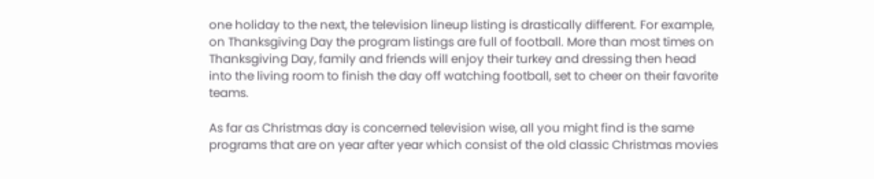one holiday to the next, the television lineup listing is drastically different. For example, on Thanksgiving Day the program listings are full of football. More than most times on Thanksgiving Day, family and friends will enjoy their turkey and dressing then head into the living room to finish the day off watching football, set to cheer on their favorite teams.

As far as Christmas day is concerned television wise, all you might find is the same programs that are on year after year which consist of the old classic Christmas movies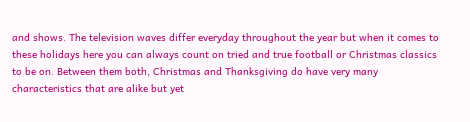and shows. The television waves differ everyday throughout the year but when it comes to these holidays here you can always count on tried and true football or Christmas classics to be on. Between them both, Christmas and Thanksgiving do have very many characteristics that are alike but yet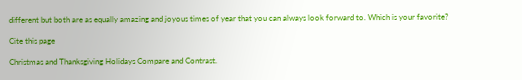different but both are as equally amazing and joyous times of year that you can always look forward to. Which is your favorite?

Cite this page

Christmas and Thanksgiving Holidays Compare and Contrast.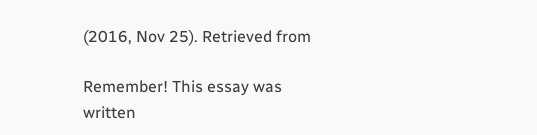(2016, Nov 25). Retrieved from

Remember! This essay was written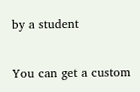by a student

You can get a custom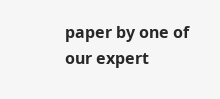paper by one of our expert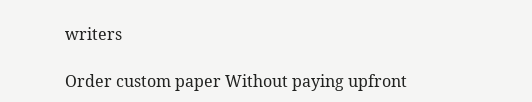writers

Order custom paper Without paying upfront